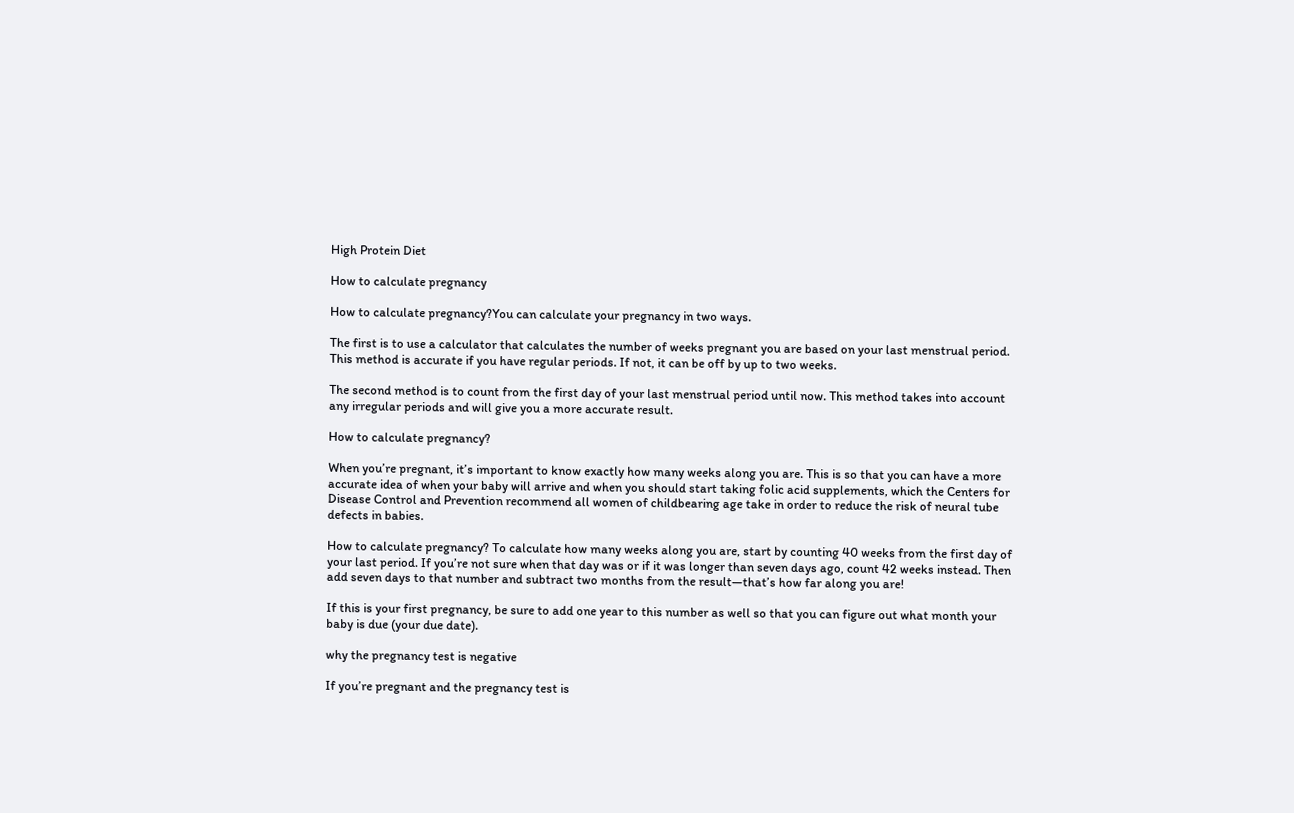High Protein Diet

How to calculate pregnancy

How to calculate pregnancy?You can calculate your pregnancy in two ways.

The first is to use a calculator that calculates the number of weeks pregnant you are based on your last menstrual period. This method is accurate if you have regular periods. If not, it can be off by up to two weeks.

The second method is to count from the first day of your last menstrual period until now. This method takes into account any irregular periods and will give you a more accurate result.

How to calculate pregnancy?

When you’re pregnant, it’s important to know exactly how many weeks along you are. This is so that you can have a more accurate idea of when your baby will arrive and when you should start taking folic acid supplements, which the Centers for Disease Control and Prevention recommend all women of childbearing age take in order to reduce the risk of neural tube defects in babies.

How to calculate pregnancy? To calculate how many weeks along you are, start by counting 40 weeks from the first day of your last period. If you’re not sure when that day was or if it was longer than seven days ago, count 42 weeks instead. Then add seven days to that number and subtract two months from the result—that’s how far along you are!

If this is your first pregnancy, be sure to add one year to this number as well so that you can figure out what month your baby is due (your due date).

why the pregnancy test is negative

If you’re pregnant and the pregnancy test is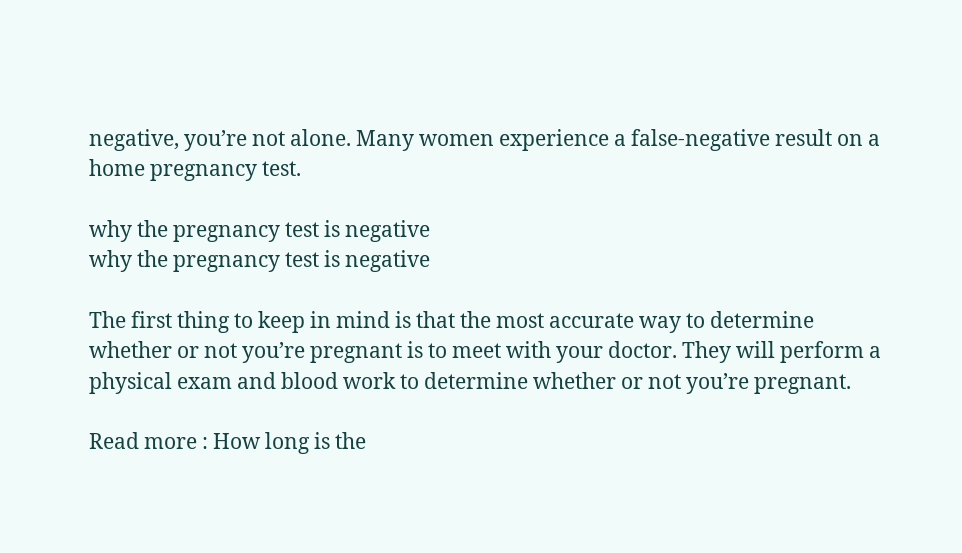negative, you’re not alone. Many women experience a false-negative result on a home pregnancy test.

why the pregnancy test is negative
why the pregnancy test is negative

The first thing to keep in mind is that the most accurate way to determine whether or not you’re pregnant is to meet with your doctor. They will perform a physical exam and blood work to determine whether or not you’re pregnant.

Read more : How long is the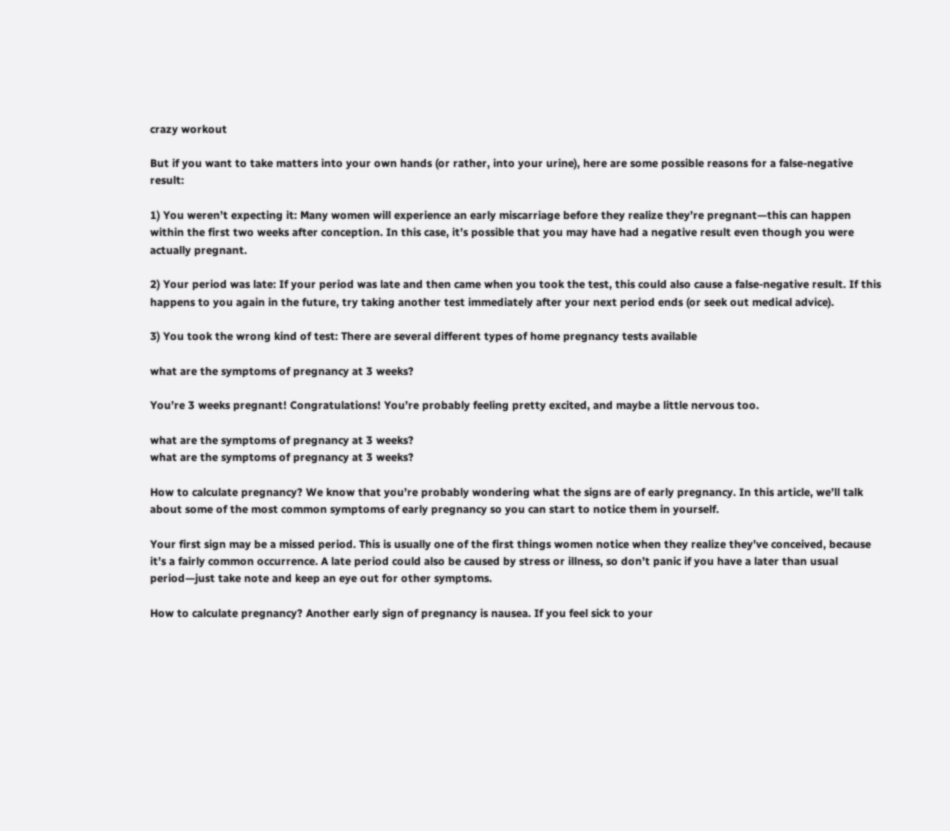crazy workout

But if you want to take matters into your own hands (or rather, into your urine), here are some possible reasons for a false-negative result:

1) You weren’t expecting it: Many women will experience an early miscarriage before they realize they’re pregnant—this can happen within the first two weeks after conception. In this case, it’s possible that you may have had a negative result even though you were actually pregnant.

2) Your period was late: If your period was late and then came when you took the test, this could also cause a false-negative result. If this happens to you again in the future, try taking another test immediately after your next period ends (or seek out medical advice).

3) You took the wrong kind of test: There are several different types of home pregnancy tests available

what are the symptoms of pregnancy at 3 weeks?

You’re 3 weeks pregnant! Congratulations! You’re probably feeling pretty excited, and maybe a little nervous too.

what are the symptoms of pregnancy at 3 weeks?
what are the symptoms of pregnancy at 3 weeks?

How to calculate pregnancy? We know that you’re probably wondering what the signs are of early pregnancy. In this article, we’ll talk about some of the most common symptoms of early pregnancy so you can start to notice them in yourself.

Your first sign may be a missed period. This is usually one of the first things women notice when they realize they’ve conceived, because it’s a fairly common occurrence. A late period could also be caused by stress or illness, so don’t panic if you have a later than usual period—just take note and keep an eye out for other symptoms.

How to calculate pregnancy? Another early sign of pregnancy is nausea. If you feel sick to your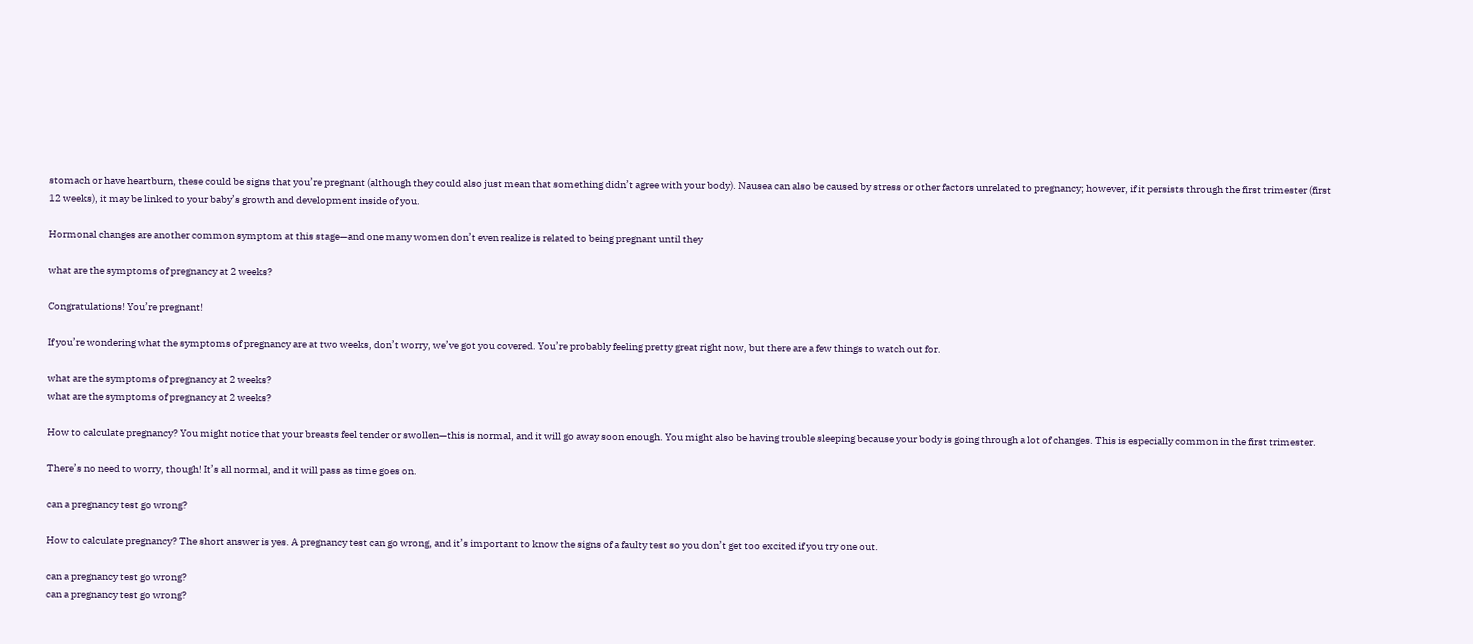stomach or have heartburn, these could be signs that you’re pregnant (although they could also just mean that something didn’t agree with your body). Nausea can also be caused by stress or other factors unrelated to pregnancy; however, if it persists through the first trimester (first 12 weeks), it may be linked to your baby’s growth and development inside of you.

Hormonal changes are another common symptom at this stage—and one many women don’t even realize is related to being pregnant until they

what are the symptoms of pregnancy at 2 weeks?

Congratulations! You’re pregnant!

If you’re wondering what the symptoms of pregnancy are at two weeks, don’t worry, we’ve got you covered. You’re probably feeling pretty great right now, but there are a few things to watch out for.

what are the symptoms of pregnancy at 2 weeks?
what are the symptoms of pregnancy at 2 weeks?

How to calculate pregnancy? You might notice that your breasts feel tender or swollen—this is normal, and it will go away soon enough. You might also be having trouble sleeping because your body is going through a lot of changes. This is especially common in the first trimester.

There’s no need to worry, though! It’s all normal, and it will pass as time goes on.

can a pregnancy test go wrong?

How to calculate pregnancy? The short answer is yes. A pregnancy test can go wrong, and it’s important to know the signs of a faulty test so you don’t get too excited if you try one out.

can a pregnancy test go wrong?
can a pregnancy test go wrong?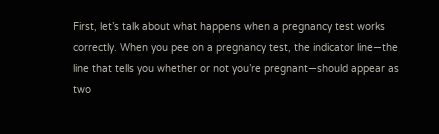First, let’s talk about what happens when a pregnancy test works correctly. When you pee on a pregnancy test, the indicator line—the line that tells you whether or not you’re pregnant—should appear as two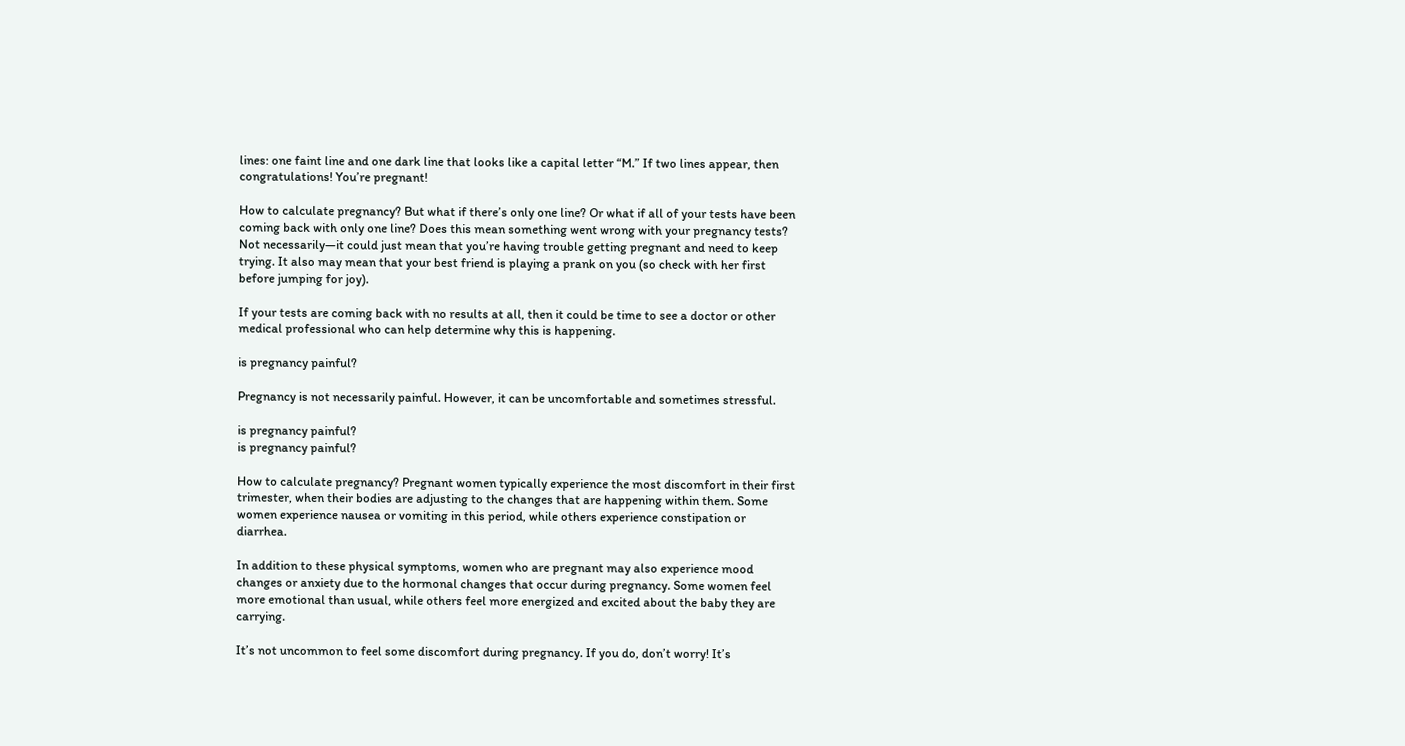lines: one faint line and one dark line that looks like a capital letter “M.” If two lines appear, then congratulations! You’re pregnant!

How to calculate pregnancy? But what if there’s only one line? Or what if all of your tests have been coming back with only one line? Does this mean something went wrong with your pregnancy tests? Not necessarily—it could just mean that you’re having trouble getting pregnant and need to keep trying. It also may mean that your best friend is playing a prank on you (so check with her first before jumping for joy).

If your tests are coming back with no results at all, then it could be time to see a doctor or other medical professional who can help determine why this is happening.

is pregnancy painful?

Pregnancy is not necessarily painful. However, it can be uncomfortable and sometimes stressful.

is pregnancy painful?
is pregnancy painful?

How to calculate pregnancy? Pregnant women typically experience the most discomfort in their first trimester, when their bodies are adjusting to the changes that are happening within them. Some women experience nausea or vomiting in this period, while others experience constipation or diarrhea.

In addition to these physical symptoms, women who are pregnant may also experience mood changes or anxiety due to the hormonal changes that occur during pregnancy. Some women feel more emotional than usual, while others feel more energized and excited about the baby they are carrying.

It’s not uncommon to feel some discomfort during pregnancy. If you do, don’t worry! It’s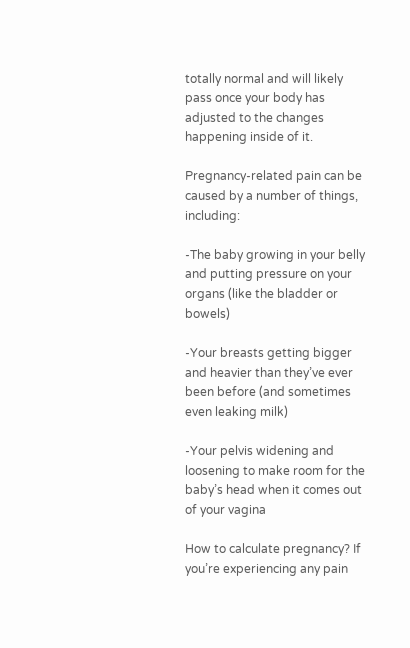totally normal and will likely pass once your body has adjusted to the changes happening inside of it.

Pregnancy-related pain can be caused by a number of things, including:

-The baby growing in your belly and putting pressure on your organs (like the bladder or bowels)

-Your breasts getting bigger and heavier than they’ve ever been before (and sometimes even leaking milk)

-Your pelvis widening and loosening to make room for the baby’s head when it comes out of your vagina

How to calculate pregnancy? If you’re experiencing any pain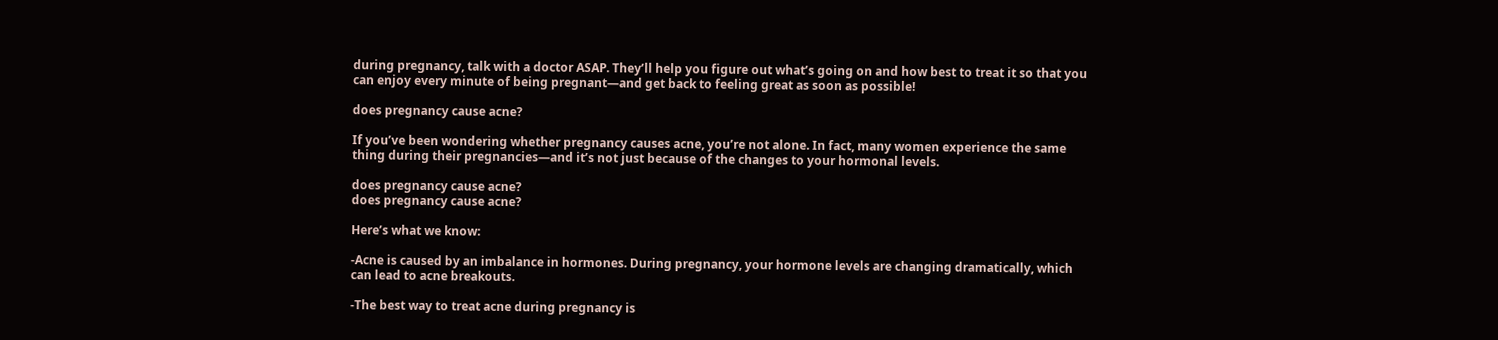during pregnancy, talk with a doctor ASAP. They’ll help you figure out what’s going on and how best to treat it so that you can enjoy every minute of being pregnant—and get back to feeling great as soon as possible!

does pregnancy cause acne?

If you’ve been wondering whether pregnancy causes acne, you’re not alone. In fact, many women experience the same thing during their pregnancies—and it’s not just because of the changes to your hormonal levels.

does pregnancy cause acne?
does pregnancy cause acne?

Here’s what we know:

-Acne is caused by an imbalance in hormones. During pregnancy, your hormone levels are changing dramatically, which can lead to acne breakouts.

-The best way to treat acne during pregnancy is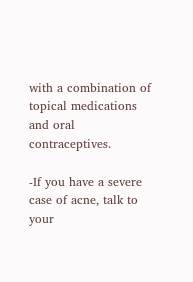with a combination of topical medications and oral contraceptives.

-If you have a severe case of acne, talk to your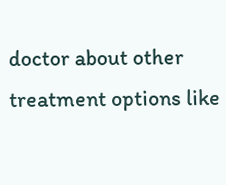doctor about other treatment options like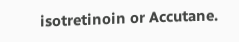isotretinoin or Accutane.